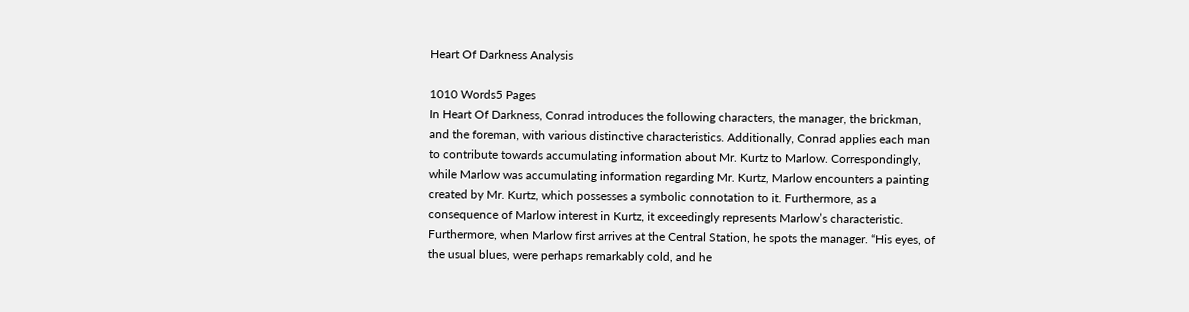Heart Of Darkness Analysis

1010 Words5 Pages
In Heart Of Darkness, Conrad introduces the following characters, the manager, the brickman, and the foreman, with various distinctive characteristics. Additionally, Conrad applies each man to contribute towards accumulating information about Mr. Kurtz to Marlow. Correspondingly, while Marlow was accumulating information regarding Mr. Kurtz, Marlow encounters a painting created by Mr. Kurtz, which possesses a symbolic connotation to it. Furthermore, as a consequence of Marlow interest in Kurtz, it exceedingly represents Marlow’s characteristic.
Furthermore, when Marlow first arrives at the Central Station, he spots the manager. “His eyes, of the usual blues, were perhaps remarkably cold, and he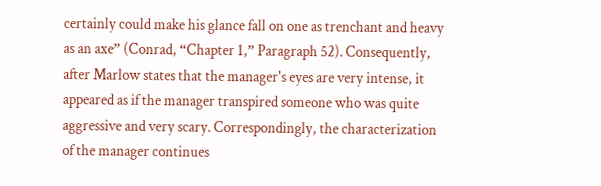certainly could make his glance fall on one as trenchant and heavy as an axe” (Conrad, “Chapter 1,” Paragraph 52). Consequently, after Marlow states that the manager's eyes are very intense, it appeared as if the manager transpired someone who was quite aggressive and very scary. Correspondingly, the characterization of the manager continues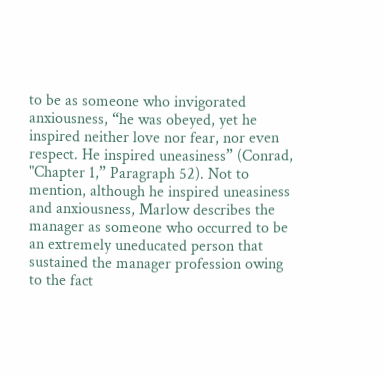to be as someone who invigorated anxiousness, “he was obeyed, yet he inspired neither love nor fear, nor even respect. He inspired uneasiness” (Conrad, "Chapter 1,” Paragraph 52). Not to mention, although he inspired uneasiness and anxiousness, Marlow describes the manager as someone who occurred to be an extremely uneducated person that sustained the manager profession owing to the fact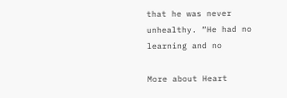that he was never unhealthy. “He had no learning and no

More about Heart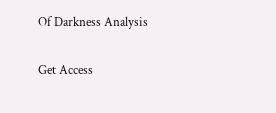Of Darkness Analysis

Get Access